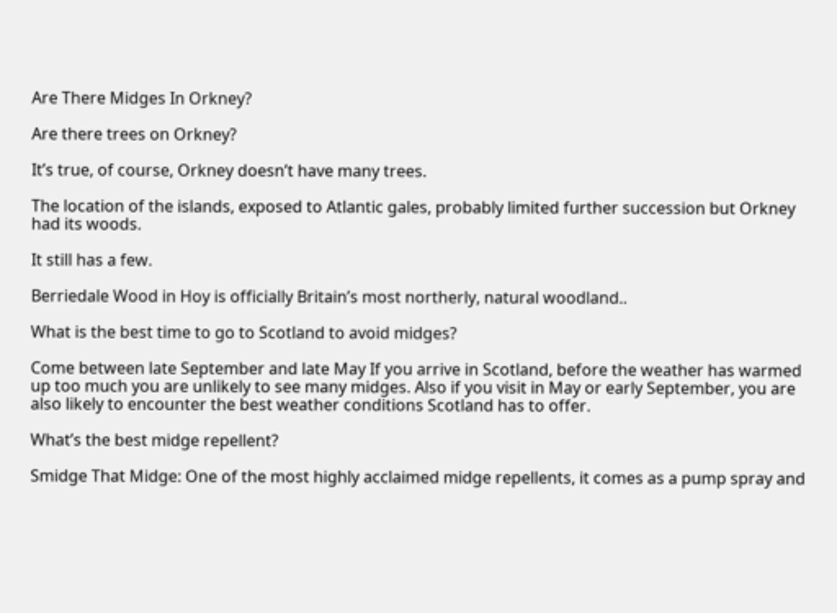Are There Midges In Orkney?

Are there trees on Orkney?

It’s true, of course, Orkney doesn’t have many trees.

The location of the islands, exposed to Atlantic gales, probably limited further succession but Orkney had its woods.

It still has a few.

Berriedale Wood in Hoy is officially Britain’s most northerly, natural woodland..

What is the best time to go to Scotland to avoid midges?

Come between late September and late May If you arrive in Scotland, before the weather has warmed up too much you are unlikely to see many midges. Also if you visit in May or early September, you are also likely to encounter the best weather conditions Scotland has to offer.

What’s the best midge repellent?

Smidge That Midge: One of the most highly acclaimed midge repellents, it comes as a pump spray and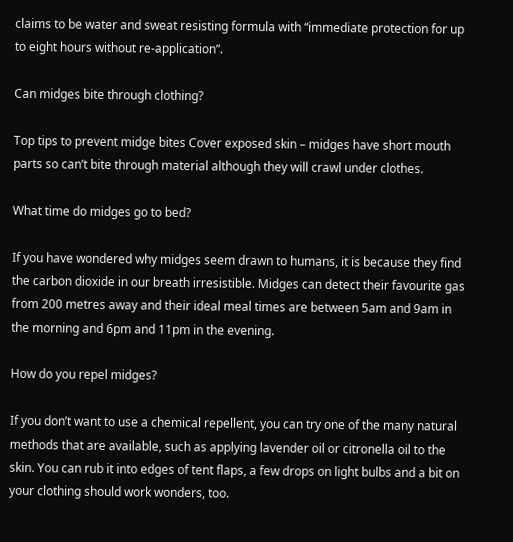claims to be water and sweat resisting formula with “immediate protection for up to eight hours without re-application”.

Can midges bite through clothing?

Top tips to prevent midge bites Cover exposed skin – midges have short mouth parts so can’t bite through material although they will crawl under clothes.

What time do midges go to bed?

If you have wondered why midges seem drawn to humans, it is because they find the carbon dioxide in our breath irresistible. Midges can detect their favourite gas from 200 metres away and their ideal meal times are between 5am and 9am in the morning and 6pm and 11pm in the evening.

How do you repel midges?

If you don’t want to use a chemical repellent, you can try one of the many natural methods that are available, such as applying lavender oil or citronella oil to the skin. You can rub it into edges of tent flaps, a few drops on light bulbs and a bit on your clothing should work wonders, too.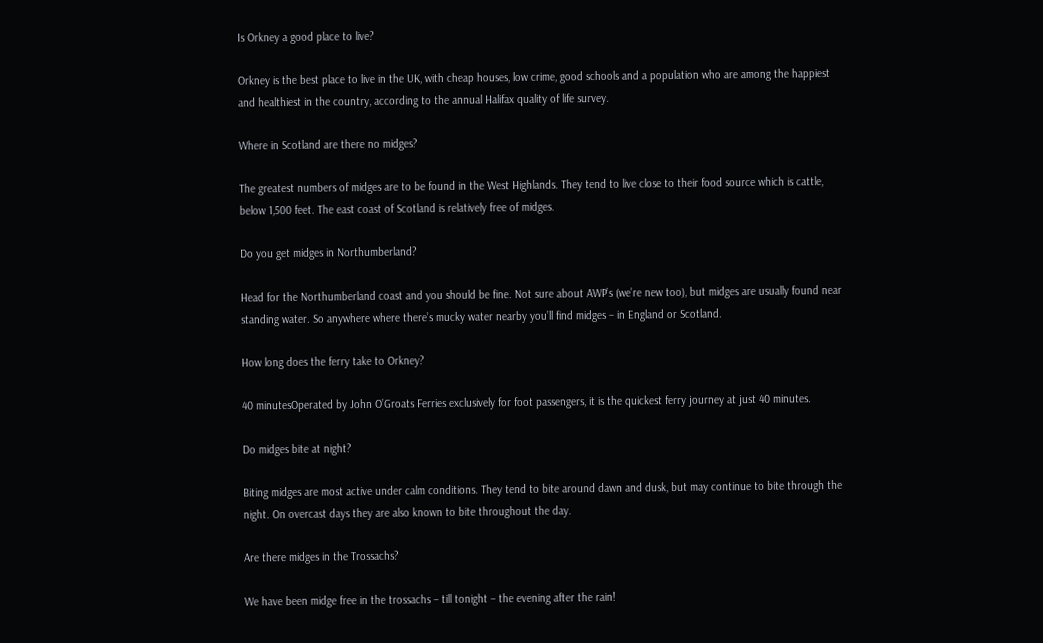Is Orkney a good place to live?

Orkney is the best place to live in the UK, with cheap houses, low crime, good schools and a population who are among the happiest and healthiest in the country, according to the annual Halifax quality of life survey.

Where in Scotland are there no midges?

The greatest numbers of midges are to be found in the West Highlands. They tend to live close to their food source which is cattle, below 1,500 feet. The east coast of Scotland is relatively free of midges.

Do you get midges in Northumberland?

Head for the Northumberland coast and you should be fine. Not sure about AWP’s (we’re new too), but midges are usually found near standing water. So anywhere where there’s mucky water nearby you’ll find midges – in England or Scotland.

How long does the ferry take to Orkney?

40 minutesOperated by John O’Groats Ferries exclusively for foot passengers, it is the quickest ferry journey at just 40 minutes.

Do midges bite at night?

Biting midges are most active under calm conditions. They tend to bite around dawn and dusk, but may continue to bite through the night. On overcast days they are also known to bite throughout the day.

Are there midges in the Trossachs?

We have been midge free in the trossachs – till tonight – the evening after the rain!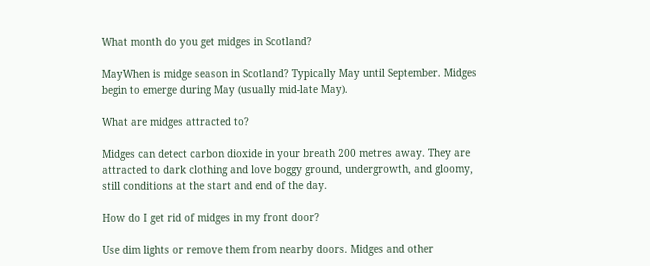What month do you get midges in Scotland?

MayWhen is midge season in Scotland? Typically May until September. Midges begin to emerge during May (usually mid-late May).

What are midges attracted to?

Midges can detect carbon dioxide in your breath 200 metres away. They are attracted to dark clothing and love boggy ground, undergrowth, and gloomy, still conditions at the start and end of the day.

How do I get rid of midges in my front door?

Use dim lights or remove them from nearby doors. Midges and other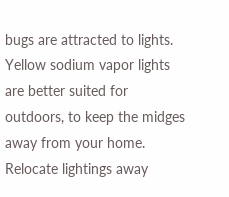bugs are attracted to lights. Yellow sodium vapor lights are better suited for outdoors, to keep the midges away from your home. Relocate lightings away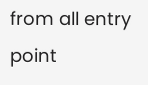from all entry point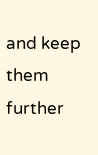and keep them further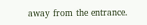away from the entrance.